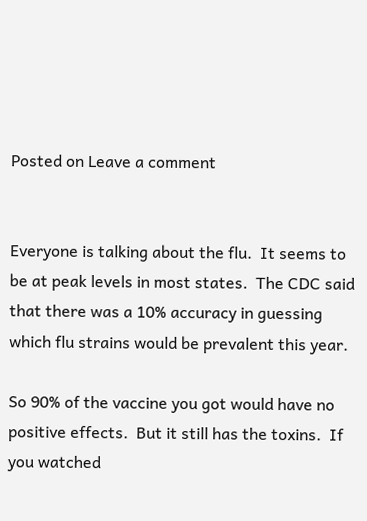Posted on Leave a comment


Everyone is talking about the flu.  It seems to be at peak levels in most states.  The CDC said that there was a 10% accuracy in guessing which flu strains would be prevalent this year.

So 90% of the vaccine you got would have no positive effects.  But it still has the toxins.  If you watched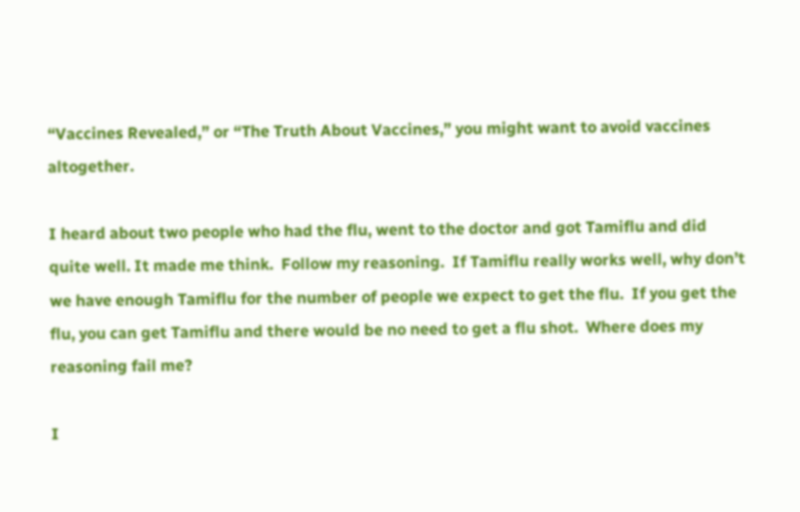“Vaccines Revealed,” or “The Truth About Vaccines,” you might want to avoid vaccines altogether.

I heard about two people who had the flu, went to the doctor and got Tamiflu and did quite well. It made me think.  Follow my reasoning.  If Tamiflu really works well, why don’t we have enough Tamiflu for the number of people we expect to get the flu.  If you get the flu, you can get Tamiflu and there would be no need to get a flu shot.  Where does my reasoning fail me?

I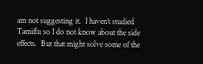am not suggesting it.  I haven’t studied Tamiflu so I do not know about the side effects.  But that might solve some of the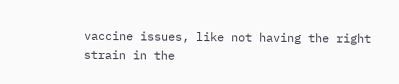vaccine issues, like not having the right strain in the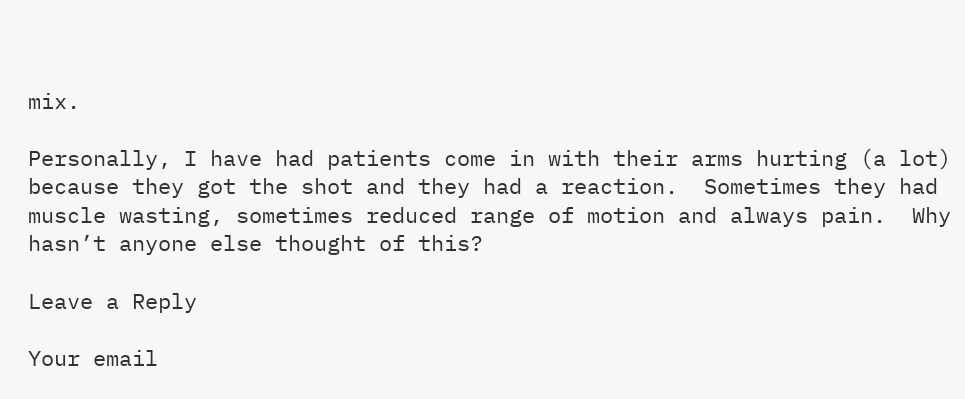mix.

Personally, I have had patients come in with their arms hurting (a lot) because they got the shot and they had a reaction.  Sometimes they had muscle wasting, sometimes reduced range of motion and always pain.  Why hasn’t anyone else thought of this?

Leave a Reply

Your email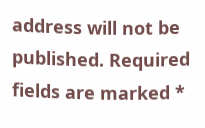address will not be published. Required fields are marked *